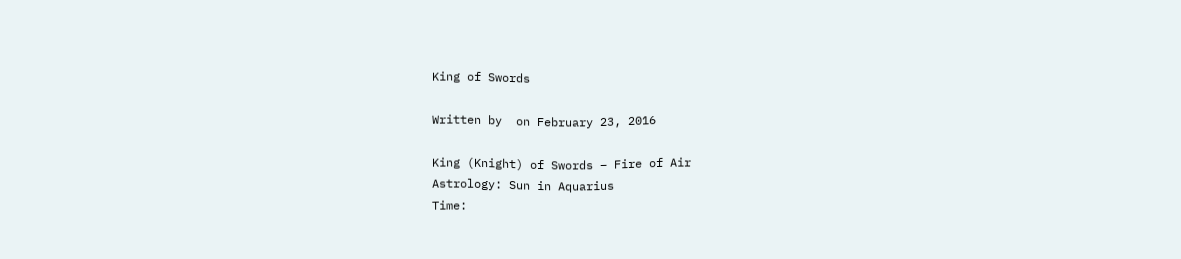King of Swords

Written by  on February 23, 2016

King (Knight) of Swords – Fire of Air
Astrology: Sun in Aquarius
Time: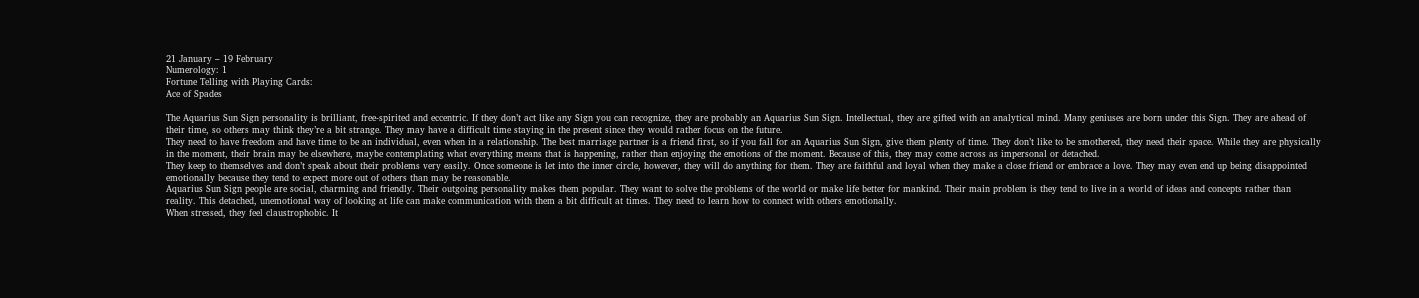21 January – 19 February
Numerology: 1
Fortune Telling with Playing Cards:
Ace of Spades

The Aquarius Sun Sign personality is brilliant, free-spirited and eccentric. If they don’t act like any Sign you can recognize, they are probably an Aquarius Sun Sign. Intellectual, they are gifted with an analytical mind. Many geniuses are born under this Sign. They are ahead of their time, so others may think they’re a bit strange. They may have a difficult time staying in the present since they would rather focus on the future.
They need to have freedom and have time to be an individual, even when in a relationship. The best marriage partner is a friend first, so if you fall for an Aquarius Sun Sign, give them plenty of time. They don’t like to be smothered, they need their space. While they are physically in the moment, their brain may be elsewhere, maybe contemplating what everything means that is happening, rather than enjoying the emotions of the moment. Because of this, they may come across as impersonal or detached.
They keep to themselves and don’t speak about their problems very easily. Once someone is let into the inner circle, however, they will do anything for them. They are faithful and loyal when they make a close friend or embrace a love. They may even end up being disappointed emotionally because they tend to expect more out of others than may be reasonable.
Aquarius Sun Sign people are social, charming and friendly. Their outgoing personality makes them popular. They want to solve the problems of the world or make life better for mankind. Their main problem is they tend to live in a world of ideas and concepts rather than reality. This detached, unemotional way of looking at life can make communication with them a bit difficult at times. They need to learn how to connect with others emotionally.
When stressed, they feel claustrophobic. It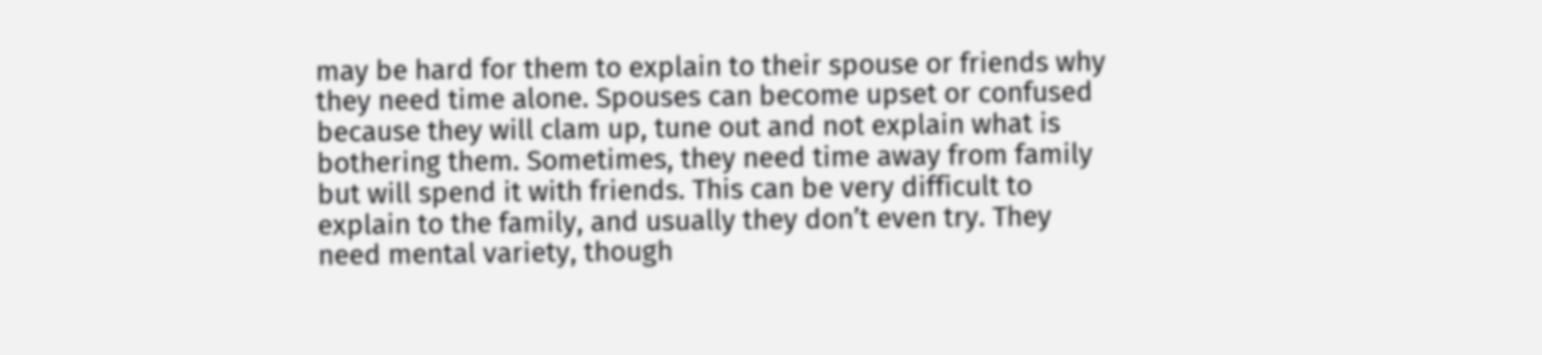may be hard for them to explain to their spouse or friends why they need time alone. Spouses can become upset or confused because they will clam up, tune out and not explain what is bothering them. Sometimes, they need time away from family but will spend it with friends. This can be very difficult to explain to the family, and usually they don’t even try. They need mental variety, though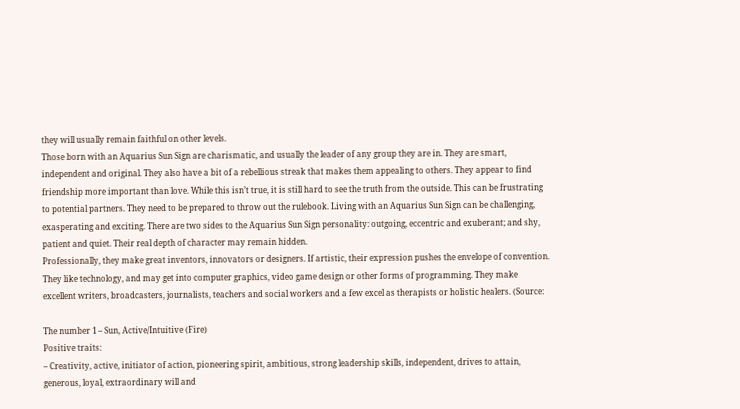they will usually remain faithful on other levels.
Those born with an Aquarius Sun Sign are charismatic, and usually the leader of any group they are in. They are smart, independent and original. They also have a bit of a rebellious streak that makes them appealing to others. They appear to find friendship more important than love. While this isn’t true, it is still hard to see the truth from the outside. This can be frustrating to potential partners. They need to be prepared to throw out the rulebook. Living with an Aquarius Sun Sign can be challenging, exasperating and exciting. There are two sides to the Aquarius Sun Sign personality: outgoing, eccentric and exuberant; and shy, patient and quiet. Their real depth of character may remain hidden.
Professionally, they make great inventors, innovators or designers. If artistic, their expression pushes the envelope of convention. They like technology, and may get into computer graphics, video game design or other forms of programming. They make excellent writers, broadcasters, journalists, teachers and social workers and a few excel as therapists or holistic healers. (Source:

The number 1 – Sun, Active/Intuitive (Fire)
Positive traits:
– Creativity, active, initiator of action, pioneering spirit, ambitious, strong leadership skills, independent, drives to attain, generous, loyal, extraordinary will and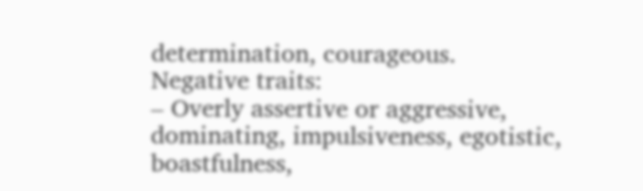determination, courageous.
Negative traits:
– Overly assertive or aggressive, dominating, impulsiveness, egotistic, boastfulness,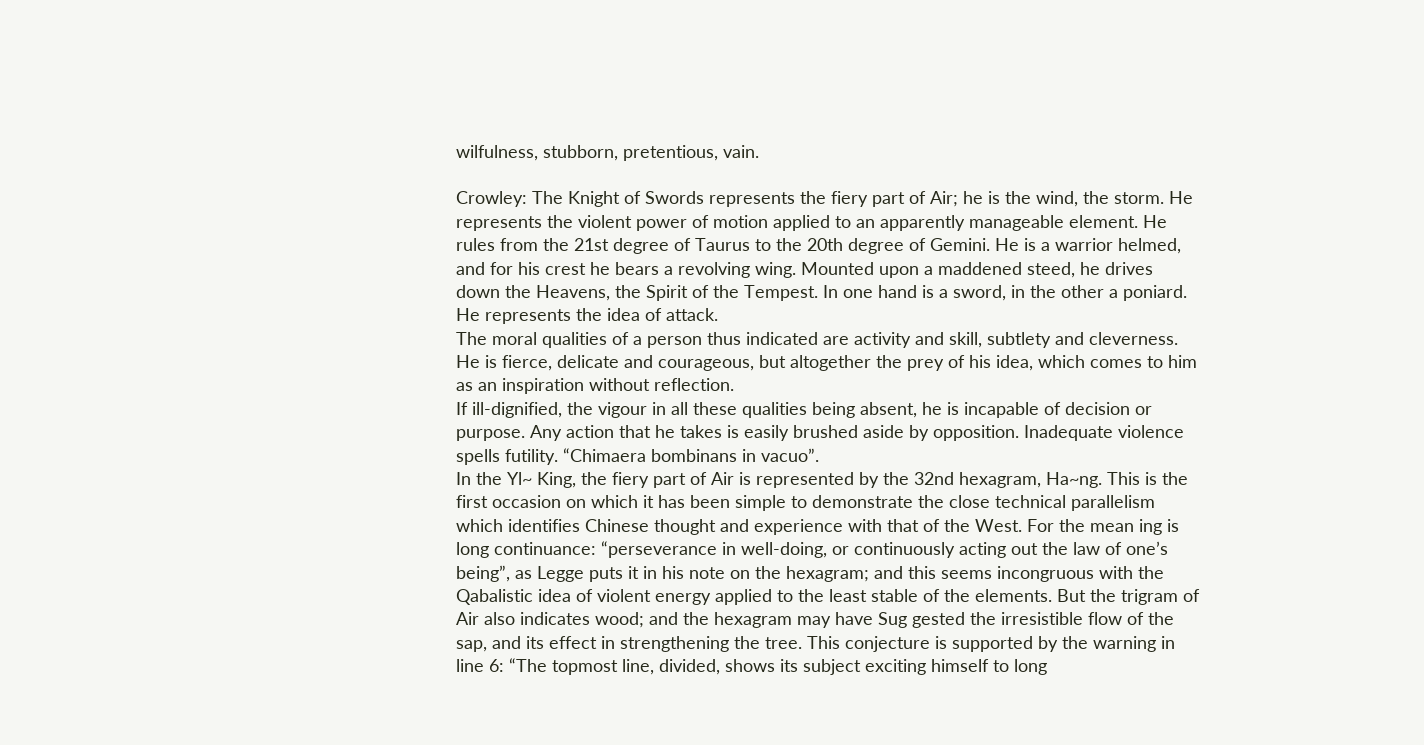wilfulness, stubborn, pretentious, vain.

Crowley: The Knight of Swords represents the fiery part of Air; he is the wind, the storm. He represents the violent power of motion applied to an apparently manageable element. He rules from the 21st degree of Taurus to the 20th degree of Gemini. He is a warrior helmed, and for his crest he bears a revolving wing. Mounted upon a maddened steed, he drives down the Heavens, the Spirit of the Tempest. In one hand is a sword, in the other a poniard. He represents the idea of attack.
The moral qualities of a person thus indicated are activity and skill, subtlety and cleverness. He is fierce, delicate and courageous, but altogether the prey of his idea, which comes to him as an inspiration without reflection.
If ill-dignified, the vigour in all these qualities being absent, he is incapable of decision or purpose. Any action that he takes is easily brushed aside by opposition. Inadequate violence spells futility. “Chimaera bombinans in vacuo”.
In the Yl~ King, the fiery part of Air is represented by the 32nd hexagram, Ha~ng. This is the first occasion on which it has been simple to demonstrate the close technical parallelism which identifies Chinese thought and experience with that of the West. For the mean ing is long continuance: “perseverance in well-doing, or continuously acting out the law of one’s being”, as Legge puts it in his note on the hexagram; and this seems incongruous with the Qabalistic idea of violent energy applied to the least stable of the elements. But the trigram of Air also indicates wood; and the hexagram may have Sug gested the irresistible flow of the sap, and its effect in strengthening the tree. This conjecture is supported by the warning in line 6: “The topmost line, divided, shows its subject exciting himself to long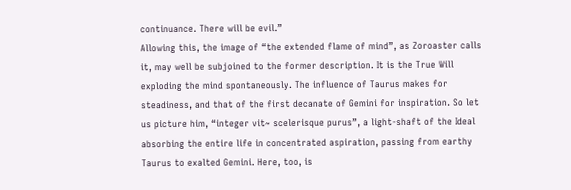continuance. There will be evil.”
Allowing this, the image of “the extended flame of mind”, as Zoroaster calls it, may well be subjoined to the former description. It is the True Will exploding the mind spontaneously. The influence of Taurus makes for steadiness, and that of the first decanate of Gemini for inspiration. So let us picture him, “integer vit~ scelerisque purus”, a light-shaft of the Ideal absorbing the entire life in concentrated aspiration, passing from earthy Taurus to exalted Gemini. Here, too, is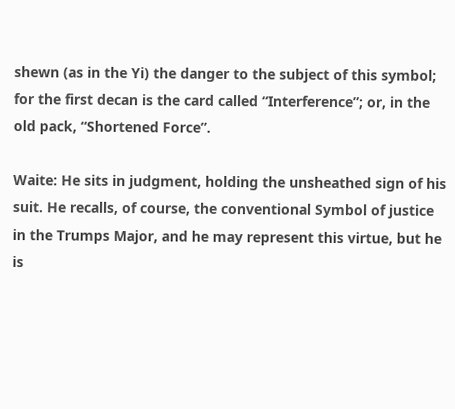shewn (as in the Yi) the danger to the subject of this symbol; for the first decan is the card called “Interference”; or, in the old pack, “Shortened Force”.

Waite: He sits in judgment, holding the unsheathed sign of his suit. He recalls, of course, the conventional Symbol of justice in the Trumps Major, and he may represent this virtue, but he is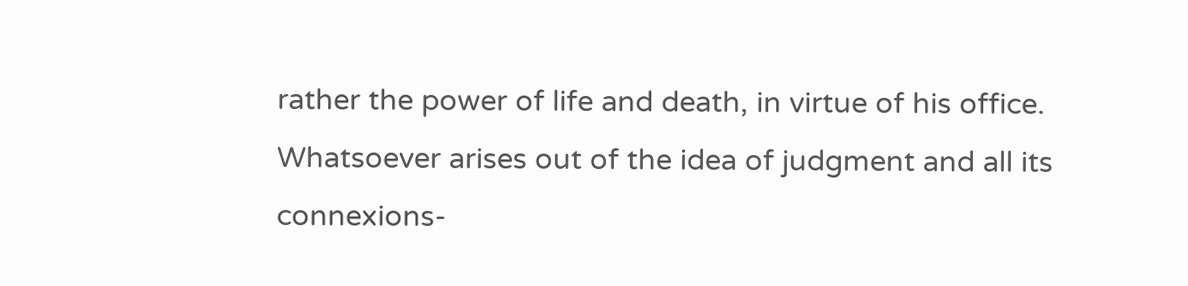rather the power of life and death, in virtue of his office.
Whatsoever arises out of the idea of judgment and all its connexions-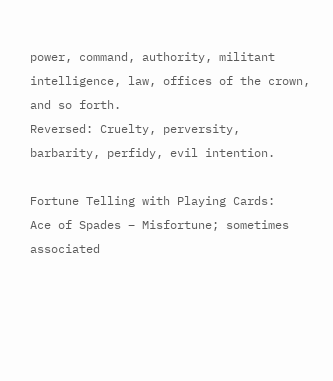power, command, authority, militant intelligence, law, offices of the crown, and so forth.
Reversed: Cruelty, perversity, barbarity, perfidy, evil intention.

Fortune Telling with Playing Cards:
Ace of Spades – Misfortune; sometimes associated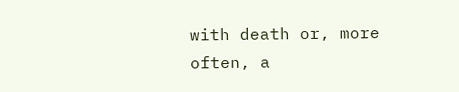with death or, more often, a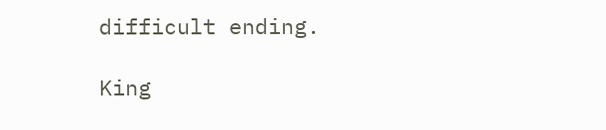difficult ending.

King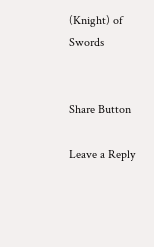(Knight) of Swords


Share Button

Leave a Reply